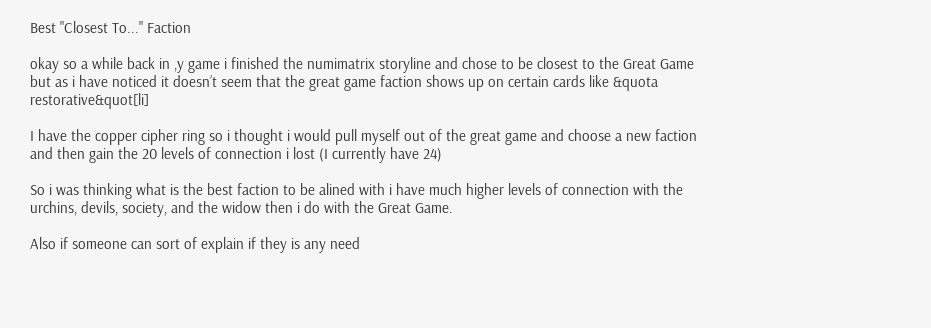Best "Closest To..." Faction

okay so a while back in ,y game i finished the numimatrix storyline and chose to be closest to the Great Game but as i have noticed it doesn’t seem that the great game faction shows up on certain cards like &quota restorative&quot[li]

I have the copper cipher ring so i thought i would pull myself out of the great game and choose a new faction and then gain the 20 levels of connection i lost (I currently have 24)

So i was thinking what is the best faction to be alined with i have much higher levels of connection with the urchins, devils, society, and the widow then i do with the Great Game.

Also if someone can sort of explain if they is any need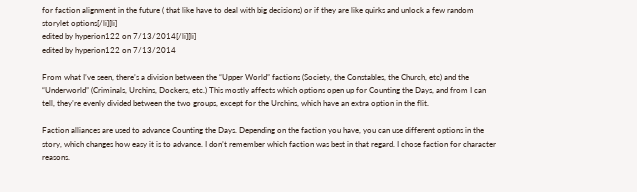for faction alignment in the future ( that like have to deal with big decisions) or if they are like quirks and unlock a few random storylet options[/li][li]
edited by hyperion122 on 7/13/2014[/li][li]
edited by hyperion122 on 7/13/2014

From what I’ve seen, there’s a division between the “Upper World” factions (Society, the Constables, the Church, etc) and the “Underworld” (Criminals, Urchins, Dockers, etc.) This mostly affects which options open up for Counting the Days, and from I can tell, they’re evenly divided between the two groups, except for the Urchins, which have an extra option in the flit.

Faction alliances are used to advance Counting the Days. Depending on the faction you have, you can use different options in the story, which changes how easy it is to advance. I don’t remember which faction was best in that regard. I chose faction for character reasons.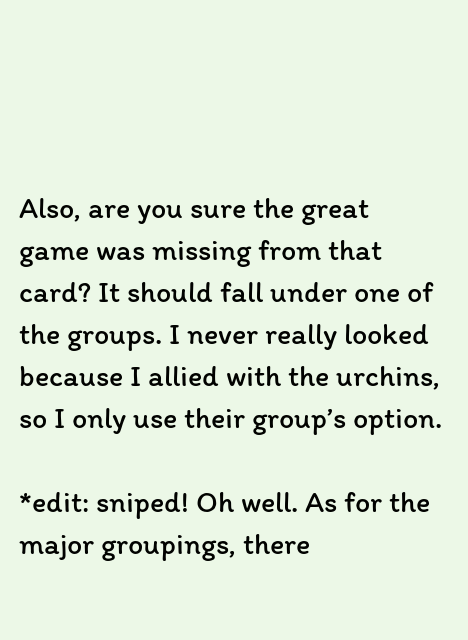Also, are you sure the great game was missing from that card? It should fall under one of the groups. I never really looked because I allied with the urchins, so I only use their group’s option.

*edit: sniped! Oh well. As for the major groupings, there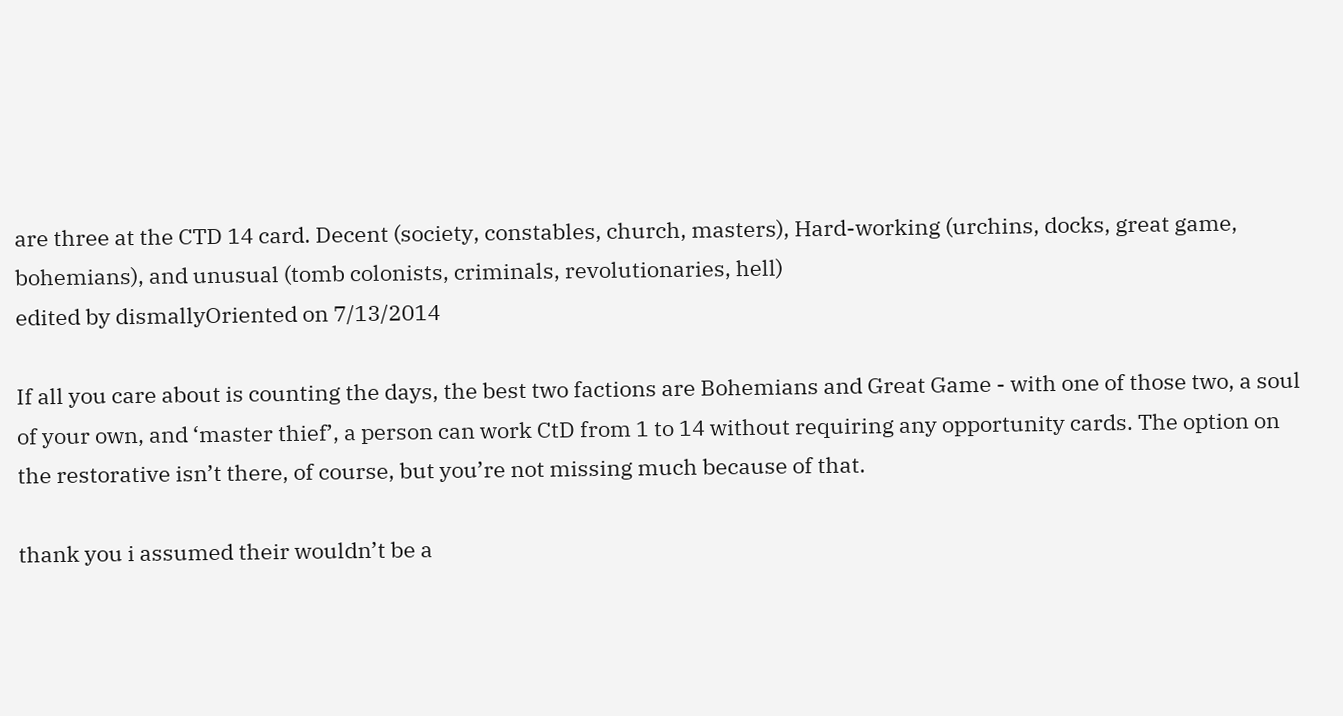are three at the CTD 14 card. Decent (society, constables, church, masters), Hard-working (urchins, docks, great game, bohemians), and unusual (tomb colonists, criminals, revolutionaries, hell)
edited by dismallyOriented on 7/13/2014

If all you care about is counting the days, the best two factions are Bohemians and Great Game - with one of those two, a soul of your own, and ‘master thief’, a person can work CtD from 1 to 14 without requiring any opportunity cards. The option on the restorative isn’t there, of course, but you’re not missing much because of that.

thank you i assumed their wouldn’t be a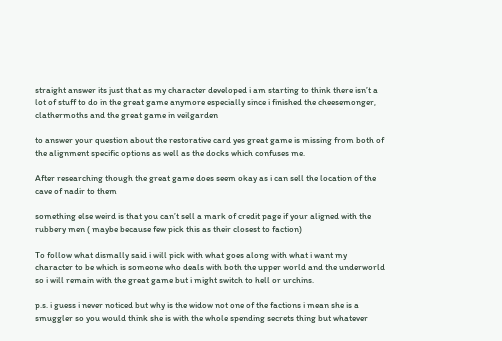straight answer its just that as my character developed i am starting to think there isn’t a lot of stuff to do in the great game anymore especially since i finished the cheesemonger, clathermoths and the great game in veilgarden

to answer your question about the restorative card yes great game is missing from both of the alignment specific options as well as the docks which confuses me.

After researching though the great game does seem okay as i can sell the location of the cave of nadir to them

something else weird is that you can’t sell a mark of credit page if your aligned with the rubbery men ( maybe because few pick this as their closest to faction)

To follow what dismally said i will pick with what goes along with what i want my character to be which is someone who deals with both the upper world and the underworld so i will remain with the great game but i might switch to hell or urchins.

p.s. i guess i never noticed but why is the widow not one of the factions i mean she is a smuggler so you would think she is with the whole spending secrets thing but whatever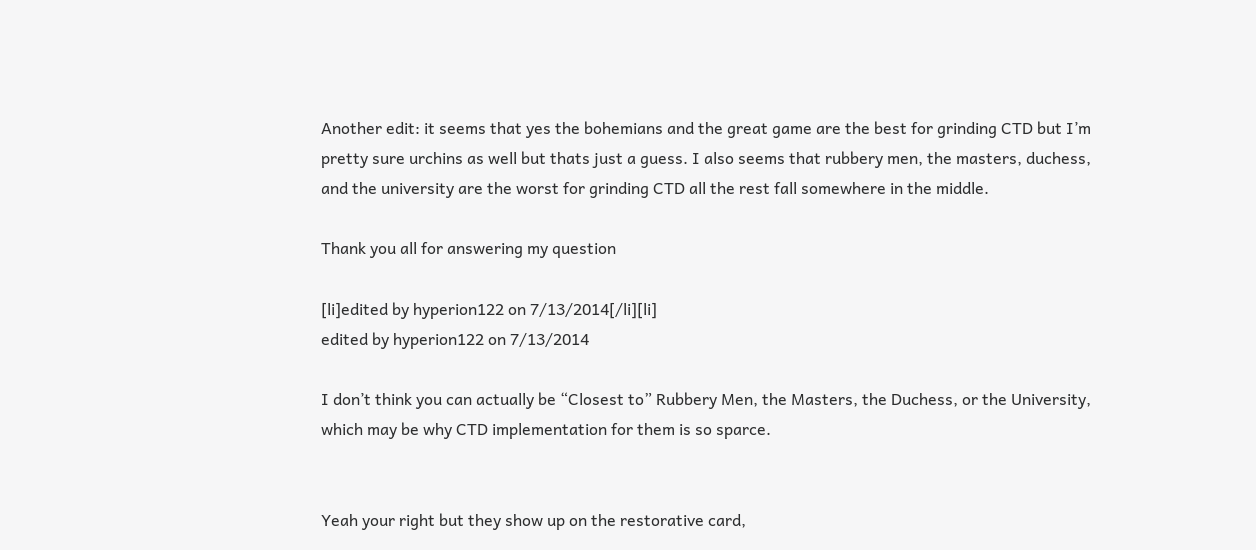Another edit: it seems that yes the bohemians and the great game are the best for grinding CTD but I’m pretty sure urchins as well but thats just a guess. I also seems that rubbery men, the masters, duchess, and the university are the worst for grinding CTD all the rest fall somewhere in the middle.

Thank you all for answering my question

[li]edited by hyperion122 on 7/13/2014[/li][li]
edited by hyperion122 on 7/13/2014

I don’t think you can actually be “Closest to” Rubbery Men, the Masters, the Duchess, or the University, which may be why CTD implementation for them is so sparce.


Yeah your right but they show up on the restorative card,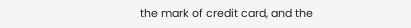the mark of credit card, and the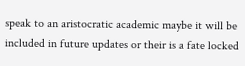speak to an aristocratic academic maybe it will be included in future updates or their is a fate locked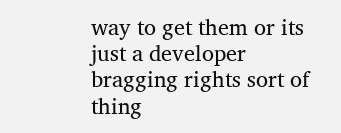way to get them or its just a developer bragging rights sort of thing